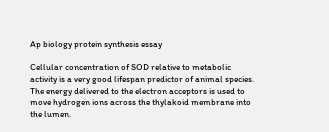Ap biology protein synthesis essay

Cellular concentration of SOD relative to metabolic activity is a very good lifespan predictor of animal species. The energy delivered to the electron acceptors is used to move hydrogen ions across the thylakoid membrane into the lumen.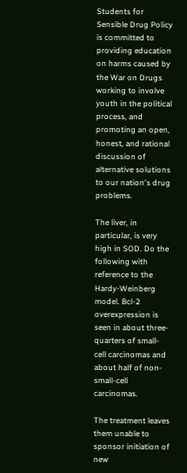Students for Sensible Drug Policy is committed to providing education on harms caused by the War on Drugs working to involve youth in the political process, and promoting an open, honest, and rational discussion of alternative solutions to our nation's drug problems.

The liver, in particular, is very high in SOD. Do the following with reference to the Hardy-Weinberg model. Bcl-2 overexpression is seen in about three-quarters of small-cell carcinomas and about half of non-small-cell carcinomas.

The treatment leaves them unable to sponsor initiation of new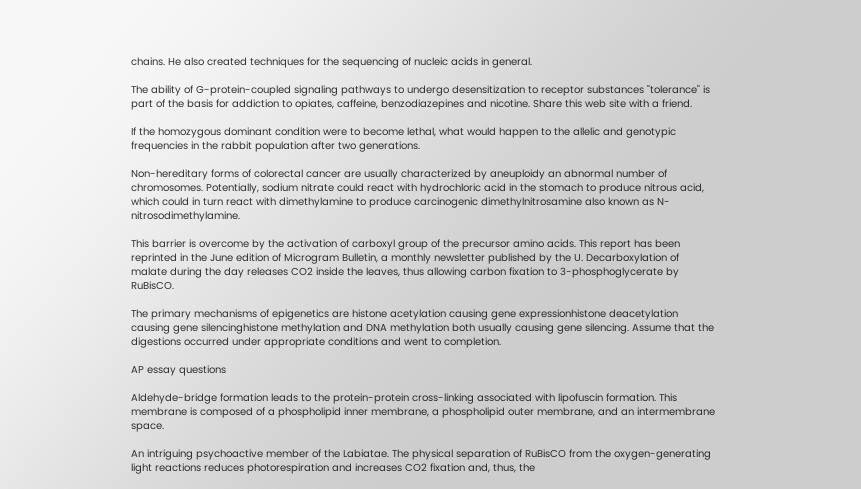chains. He also created techniques for the sequencing of nucleic acids in general.

The ability of G-protein-coupled signaling pathways to undergo desensitization to receptor substances "tolerance" is part of the basis for addiction to opiates, caffeine, benzodiazepines and nicotine. Share this web site with a friend.

If the homozygous dominant condition were to become lethal, what would happen to the allelic and genotypic frequencies in the rabbit population after two generations.

Non-hereditary forms of colorectal cancer are usually characterized by aneuploidy an abnormal number of chromosomes. Potentially, sodium nitrate could react with hydrochloric acid in the stomach to produce nitrous acid, which could in turn react with dimethylamine to produce carcinogenic dimethylnitrosamine also known as N-nitrosodimethylamine.

This barrier is overcome by the activation of carboxyl group of the precursor amino acids. This report has been reprinted in the June edition of Microgram Bulletin, a monthly newsletter published by the U. Decarboxylation of malate during the day releases CO2 inside the leaves, thus allowing carbon fixation to 3-phosphoglycerate by RuBisCO.

The primary mechanisms of epigenetics are histone acetylation causing gene expressionhistone deacetylation causing gene silencinghistone methylation and DNA methylation both usually causing gene silencing. Assume that the digestions occurred under appropriate conditions and went to completion.

AP essay questions

Aldehyde-bridge formation leads to the protein-protein cross-linking associated with lipofuscin formation. This membrane is composed of a phospholipid inner membrane, a phospholipid outer membrane, and an intermembrane space.

An intriguing psychoactive member of the Labiatae. The physical separation of RuBisCO from the oxygen-generating light reactions reduces photorespiration and increases CO2 fixation and, thus, the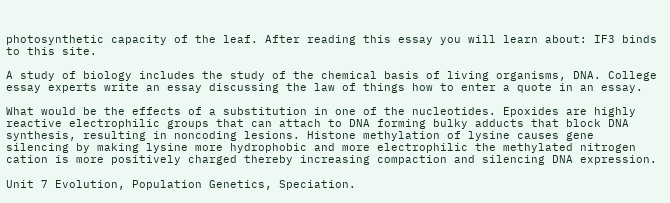photosynthetic capacity of the leaf. After reading this essay you will learn about: IF3 binds to this site.

A study of biology includes the study of the chemical basis of living organisms, DNA. College essay experts write an essay discussing the law of things how to enter a quote in an essay.

What would be the effects of a substitution in one of the nucleotides. Epoxides are highly reactive electrophilic groups that can attach to DNA forming bulky adducts that block DNA synthesis, resulting in noncoding lesions. Histone methylation of lysine causes gene silencing by making lysine more hydrophobic and more electrophilic the methylated nitrogen cation is more positively charged thereby increasing compaction and silencing DNA expression.

Unit 7 Evolution, Population Genetics, Speciation.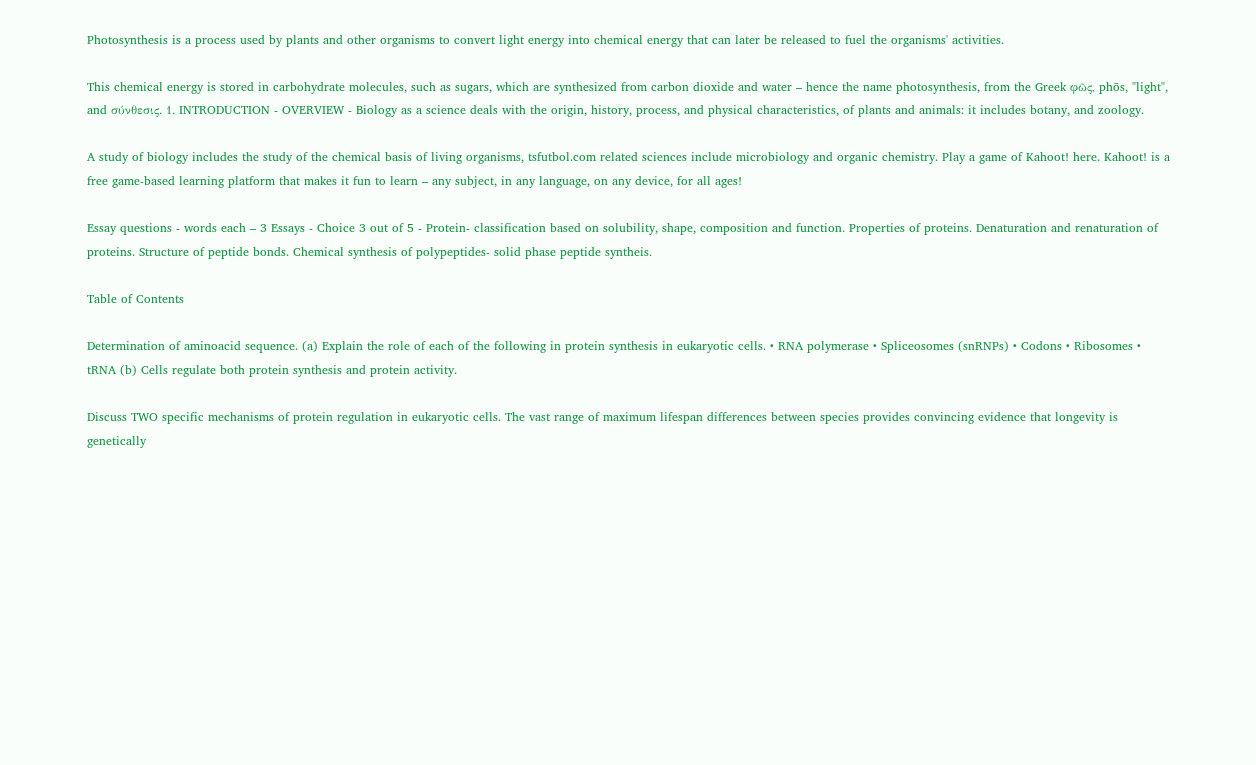Photosynthesis is a process used by plants and other organisms to convert light energy into chemical energy that can later be released to fuel the organisms' activities.

This chemical energy is stored in carbohydrate molecules, such as sugars, which are synthesized from carbon dioxide and water – hence the name photosynthesis, from the Greek φῶς, phōs, "light", and σύνθεσις. 1. INTRODUCTION - OVERVIEW - Biology as a science deals with the origin, history, process, and physical characteristics, of plants and animals: it includes botany, and zoology.

A study of biology includes the study of the chemical basis of living organisms, tsfutbol.com related sciences include microbiology and organic chemistry. Play a game of Kahoot! here. Kahoot! is a free game-based learning platform that makes it fun to learn – any subject, in any language, on any device, for all ages!

Essay questions - words each – 3 Essays - Choice 3 out of 5 - Protein- classification based on solubility, shape, composition and function. Properties of proteins. Denaturation and renaturation of proteins. Structure of peptide bonds. Chemical synthesis of polypeptides- solid phase peptide syntheis.

Table of Contents

Determination of aminoacid sequence. (a) Explain the role of each of the following in protein synthesis in eukaryotic cells. • RNA polymerase • Spliceosomes (snRNPs) • Codons • Ribosomes • tRNA (b) Cells regulate both protein synthesis and protein activity.

Discuss TWO specific mechanisms of protein regulation in eukaryotic cells. The vast range of maximum lifespan differences between species provides convincing evidence that longevity is genetically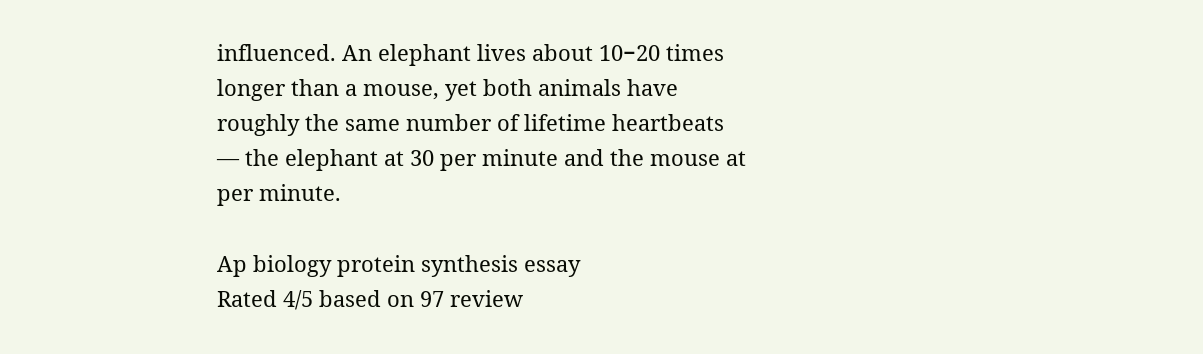influenced. An elephant lives about 10−20 times longer than a mouse, yet both animals have roughly the same number of lifetime heartbeats — the elephant at 30 per minute and the mouse at per minute.

Ap biology protein synthesis essay
Rated 4/5 based on 97 review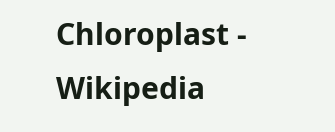Chloroplast - Wikipedia